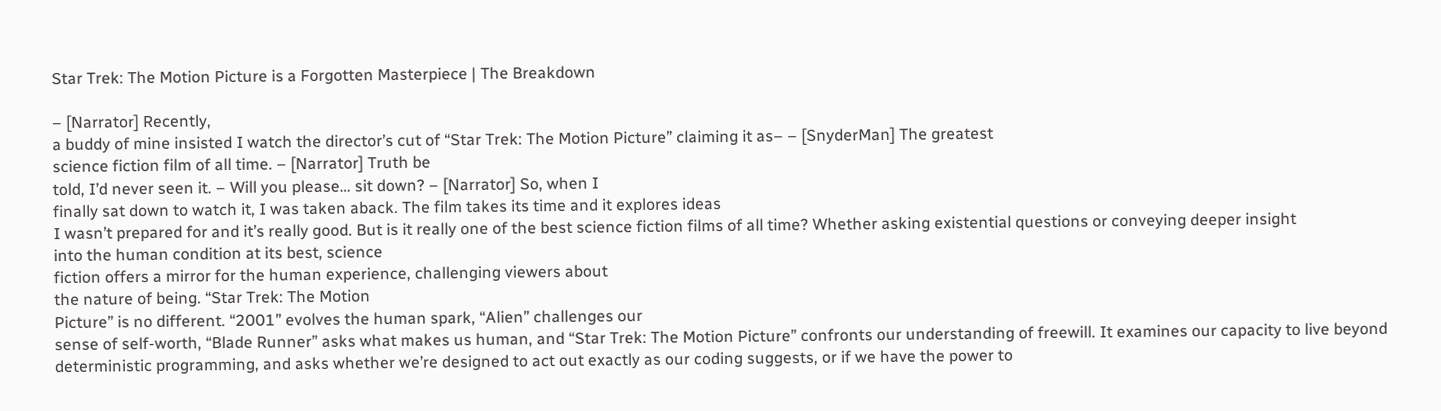Star Trek: The Motion Picture is a Forgotten Masterpiece | The Breakdown

– [Narrator] Recently,
a buddy of mine insisted I watch the director’s cut of “Star Trek: The Motion Picture” claiming it as– – [SnyderMan] The greatest
science fiction film of all time. – [Narrator] Truth be
told, I’d never seen it. – Will you please… sit down? – [Narrator] So, when I
finally sat down to watch it, I was taken aback. The film takes its time and it explores ideas
I wasn’t prepared for and it’s really good. But is it really one of the best science fiction films of all time? Whether asking existential questions or conveying deeper insight
into the human condition at its best, science
fiction offers a mirror for the human experience, challenging viewers about
the nature of being. “Star Trek: The Motion
Picture” is no different. “2001” evolves the human spark, “Alien” challenges our
sense of self-worth, “Blade Runner” asks what makes us human, and “Star Trek: The Motion Picture” confronts our understanding of freewill. It examines our capacity to live beyond deterministic programming, and asks whether we’re designed to act out exactly as our coding suggests, or if we have the power to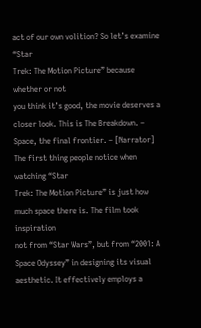act of our own volition? So let’s examine “Star
Trek: The Motion Picture” because whether or not
you think it’s good, the movie deserves a closer look. This is The Breakdown. – Space, the final frontier. – [Narrator] The first thing people notice when watching “Star
Trek: The Motion Picture” is just how much space there is. The film took inspiration
not from “Star Wars”, but from “2001: A Space Odyssey” in designing its visual aesthetic. It effectively employs a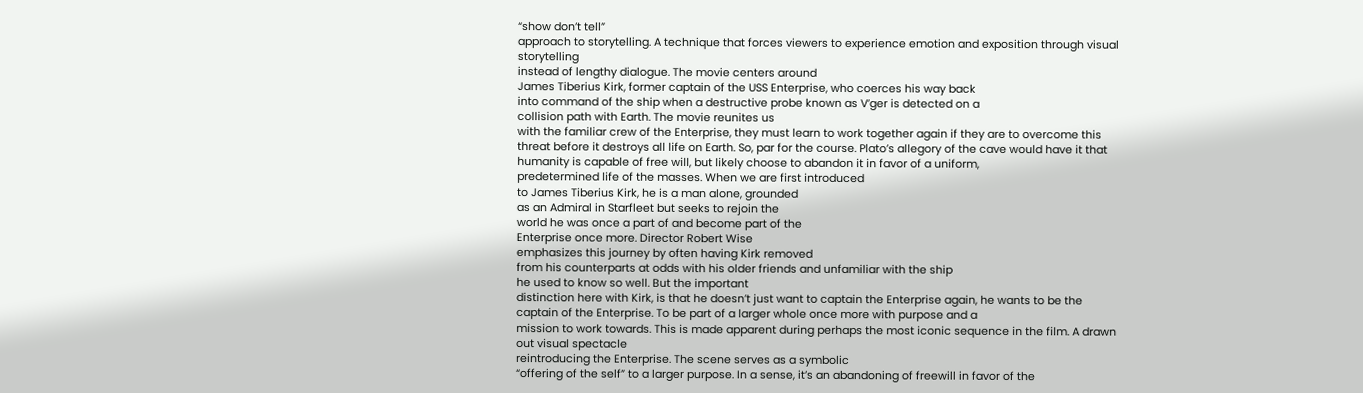“show don’t tell”
approach to storytelling. A technique that forces viewers to experience emotion and exposition through visual storytelling
instead of lengthy dialogue. The movie centers around
James Tiberius Kirk, former captain of the USS Enterprise, who coerces his way back
into command of the ship when a destructive probe known as V’ger is detected on a
collision path with Earth. The movie reunites us
with the familiar crew of the Enterprise, they must learn to work together again if they are to overcome this threat before it destroys all life on Earth. So, par for the course. Plato’s allegory of the cave would have it that humanity is capable of free will, but likely choose to abandon it in favor of a uniform,
predetermined life of the masses. When we are first introduced
to James Tiberius Kirk, he is a man alone, grounded
as an Admiral in Starfleet but seeks to rejoin the
world he was once a part of and become part of the
Enterprise once more. Director Robert Wise
emphasizes this journey by often having Kirk removed
from his counterparts at odds with his older friends and unfamiliar with the ship
he used to know so well. But the important
distinction here with Kirk, is that he doesn’t just want to captain the Enterprise again, he wants to be the
captain of the Enterprise. To be part of a larger whole once more with purpose and a
mission to work towards. This is made apparent during perhaps the most iconic sequence in the film. A drawn out visual spectacle
reintroducing the Enterprise. The scene serves as a symbolic
“offering of the self” to a larger purpose. In a sense, it’s an abandoning of freewill in favor of the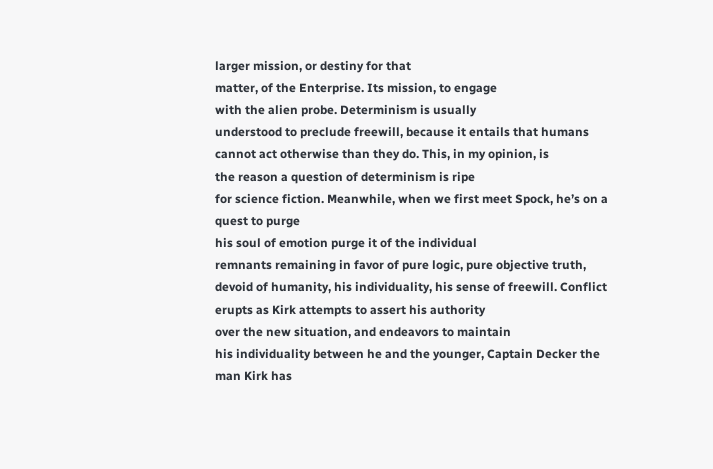larger mission, or destiny for that
matter, of the Enterprise. Its mission, to engage
with the alien probe. Determinism is usually
understood to preclude freewill, because it entails that humans cannot act otherwise than they do. This, in my opinion, is
the reason a question of determinism is ripe
for science fiction. Meanwhile, when we first meet Spock, he’s on a quest to purge
his soul of emotion purge it of the individual
remnants remaining in favor of pure logic, pure objective truth, devoid of humanity, his individuality, his sense of freewill. Conflict erupts as Kirk attempts to assert his authority
over the new situation, and endeavors to maintain
his individuality between he and the younger, Captain Decker the man Kirk has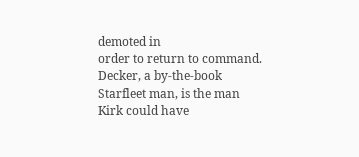demoted in
order to return to command. Decker, a by-the-book Starfleet man, is the man Kirk could have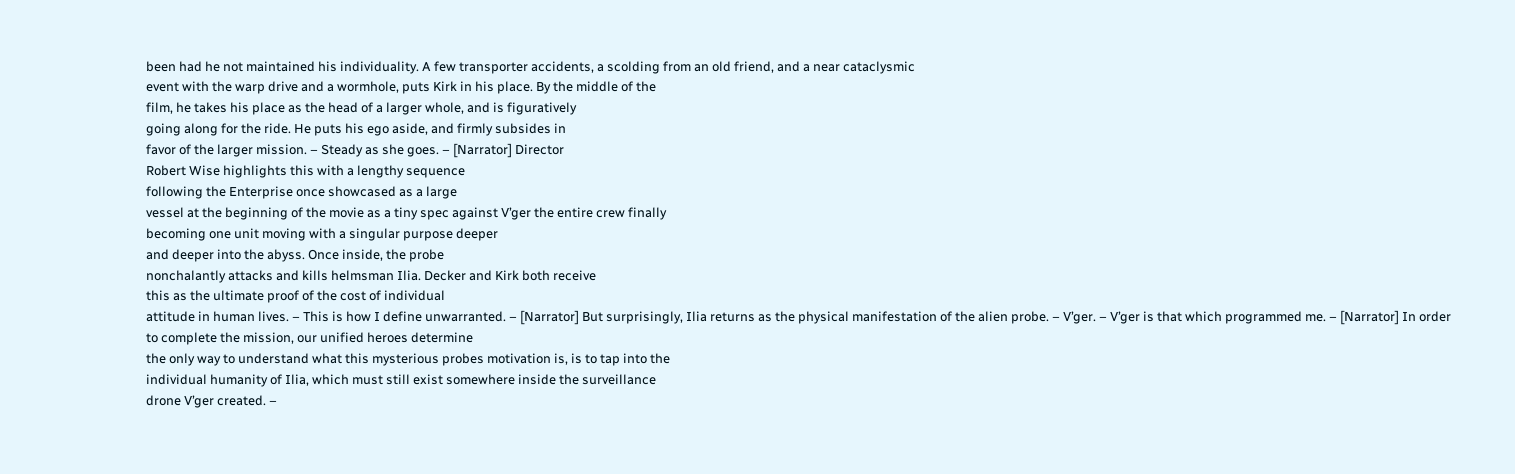been had he not maintained his individuality. A few transporter accidents, a scolding from an old friend, and a near cataclysmic
event with the warp drive and a wormhole, puts Kirk in his place. By the middle of the
film, he takes his place as the head of a larger whole, and is figuratively
going along for the ride. He puts his ego aside, and firmly subsides in
favor of the larger mission. – Steady as she goes. – [Narrator] Director
Robert Wise highlights this with a lengthy sequence
following the Enterprise once showcased as a large
vessel at the beginning of the movie as a tiny spec against V’ger the entire crew finally
becoming one unit moving with a singular purpose deeper
and deeper into the abyss. Once inside, the probe
nonchalantly attacks and kills helmsman Ilia. Decker and Kirk both receive
this as the ultimate proof of the cost of individual
attitude in human lives. – This is how I define unwarranted. – [Narrator] But surprisingly, Ilia returns as the physical manifestation of the alien probe. – V’ger. – V’ger is that which programmed me. – [Narrator] In order
to complete the mission, our unified heroes determine
the only way to understand what this mysterious probes motivation is, is to tap into the
individual humanity of Ilia, which must still exist somewhere inside the surveillance
drone V’ger created. –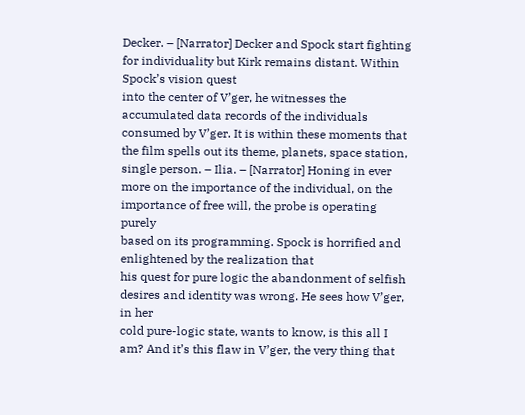Decker. – [Narrator] Decker and Spock start fighting for individuality but Kirk remains distant. Within Spock’s vision quest
into the center of V’ger, he witnesses the accumulated data records of the individuals consumed by V’ger. It is within these moments that the film spells out its theme, planets, space station, single person. – Ilia. – [Narrator] Honing in ever more on the importance of the individual, on the importance of free will, the probe is operating purely
based on its programming. Spock is horrified and enlightened by the realization that
his quest for pure logic the abandonment of selfish
desires and identity was wrong. He sees how V’ger, in her
cold pure-logic state, wants to know, is this all I am? And it’s this flaw in V’ger, the very thing that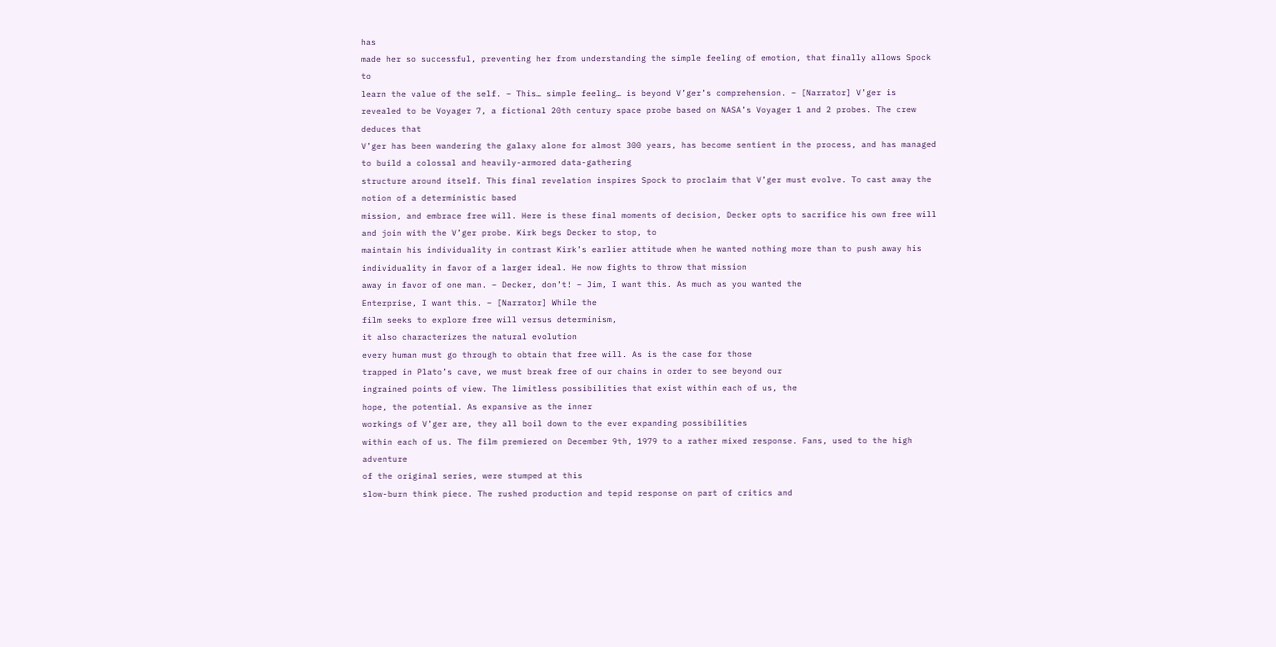has
made her so successful, preventing her from understanding the simple feeling of emotion, that finally allows Spock to
learn the value of the self. – This… simple feeling… is beyond V’ger’s comprehension. – [Narrator] V’ger is
revealed to be Voyager 7, a fictional 20th century space probe based on NASA’s Voyager 1 and 2 probes. The crew deduces that
V’ger has been wandering the galaxy alone for almost 300 years, has become sentient in the process, and has managed to build a colossal and heavily-armored data-gathering
structure around itself. This final revelation inspires Spock to proclaim that V’ger must evolve. To cast away the notion of a deterministic based
mission, and embrace free will. Here is these final moments of decision, Decker opts to sacrifice his own free will and join with the V’ger probe. Kirk begs Decker to stop, to
maintain his individuality in contrast Kirk’s earlier attitude when he wanted nothing more than to push away his individuality in favor of a larger ideal. He now fights to throw that mission
away in favor of one man. – Decker, don’t! – Jim, I want this. As much as you wanted the
Enterprise, I want this. – [Narrator] While the
film seeks to explore free will versus determinism,
it also characterizes the natural evolution
every human must go through to obtain that free will. As is the case for those
trapped in Plato’s cave, we must break free of our chains in order to see beyond our
ingrained points of view. The limitless possibilities that exist within each of us, the
hope, the potential. As expansive as the inner
workings of V’ger are, they all boil down to the ever expanding possibilities
within each of us. The film premiered on December 9th, 1979 to a rather mixed response. Fans, used to the high adventure
of the original series, were stumped at this
slow-burn think piece. The rushed production and tepid response on part of critics and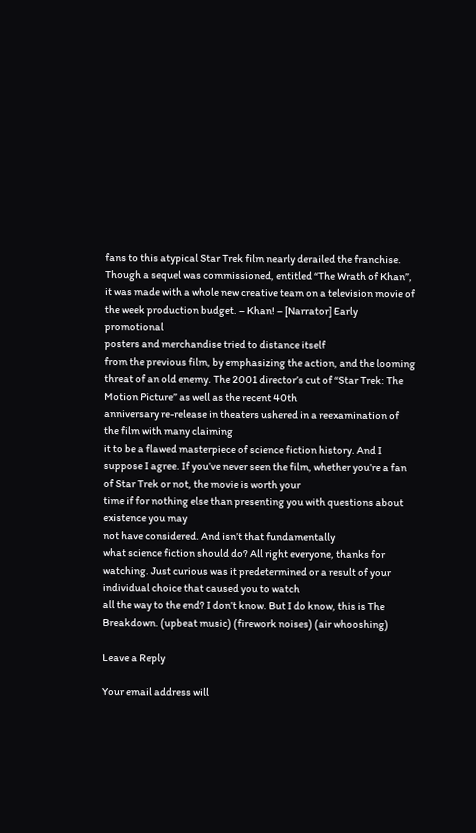fans to this atypical Star Trek film nearly derailed the franchise. Though a sequel was commissioned, entitled “The Wrath of Khan”, it was made with a whole new creative team on a television movie of
the week production budget. – Khan! – [Narrator] Early promotional
posters and merchandise tried to distance itself
from the previous film, by emphasizing the action, and the looming threat of an old enemy. The 2001 director’s cut of “Star Trek: The Motion Picture” as well as the recent 40th
anniversary re-release in theaters ushered in a reexamination of the film with many claiming
it to be a flawed masterpiece of science fiction history. And I suppose I agree. If you’ve never seen the film, whether you’re a fan of Star Trek or not, the movie is worth your
time if for nothing else than presenting you with questions about existence you may
not have considered. And isn’t that fundamentally
what science fiction should do? All right everyone, thanks for watching. Just curious was it predetermined or a result of your individual choice that caused you to watch
all the way to the end? I don’t know. But I do know, this is The Breakdown. (upbeat music) (firework noises) (air whooshing)

Leave a Reply

Your email address will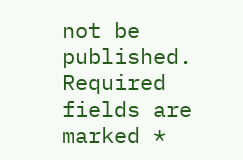not be published. Required fields are marked *